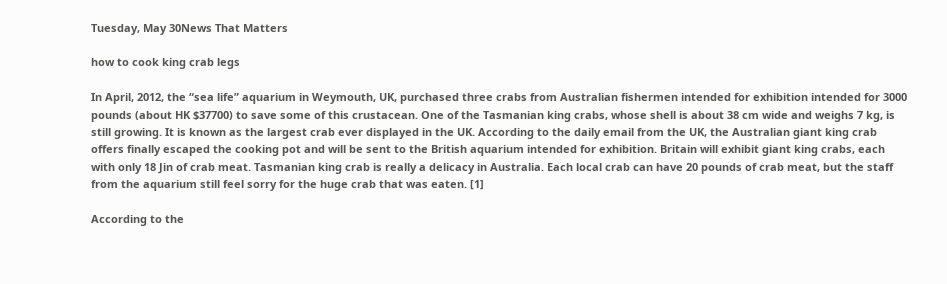Tuesday, May 30News That Matters

how to cook king crab legs

In April, 2012, the “sea life” aquarium in Weymouth, UK, purchased three crabs from Australian fishermen intended for exhibition intended for 3000 pounds (about HK $37700) to save some of this crustacean. One of the Tasmanian king crabs, whose shell is about 38 cm wide and weighs 7 kg, is still growing. It is known as the largest crab ever displayed in the UK. According to the daily email from the UK, the Australian giant king crab offers finally escaped the cooking pot and will be sent to the British aquarium intended for exhibition. Britain will exhibit giant king crabs, each with only 18 Jin of crab meat. Tasmanian king crab is really a delicacy in Australia. Each local crab can have 20 pounds of crab meat, but the staff from the aquarium still feel sorry for the huge crab that was eaten. [1]

According to the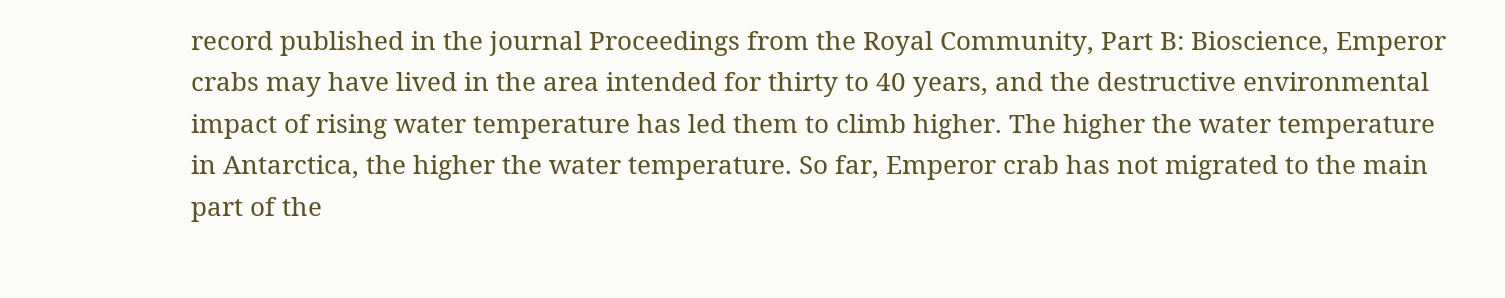record published in the journal Proceedings from the Royal Community, Part B: Bioscience, Emperor crabs may have lived in the area intended for thirty to 40 years, and the destructive environmental impact of rising water temperature has led them to climb higher. The higher the water temperature in Antarctica, the higher the water temperature. So far, Emperor crab has not migrated to the main part of the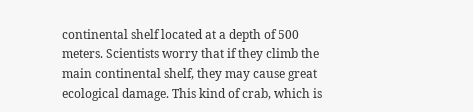continental shelf located at a depth of 500 meters. Scientists worry that if they climb the main continental shelf, they may cause great ecological damage. This kind of crab, which is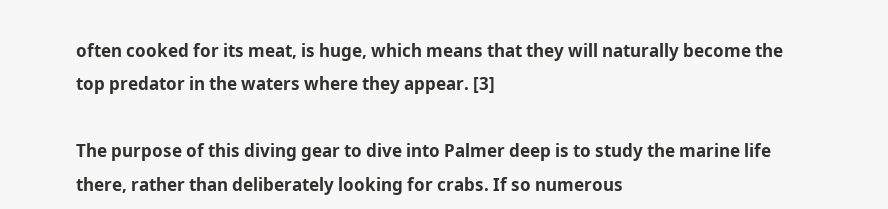often cooked for its meat, is huge, which means that they will naturally become the top predator in the waters where they appear. [3]

The purpose of this diving gear to dive into Palmer deep is to study the marine life there, rather than deliberately looking for crabs. If so numerous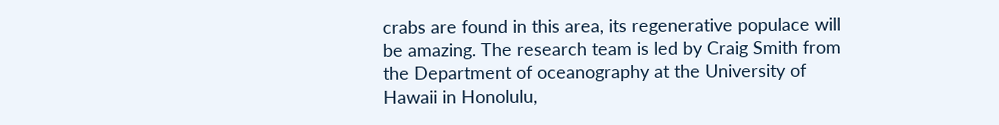crabs are found in this area, its regenerative populace will be amazing. The research team is led by Craig Smith from the Department of oceanography at the University of Hawaii in Honolulu,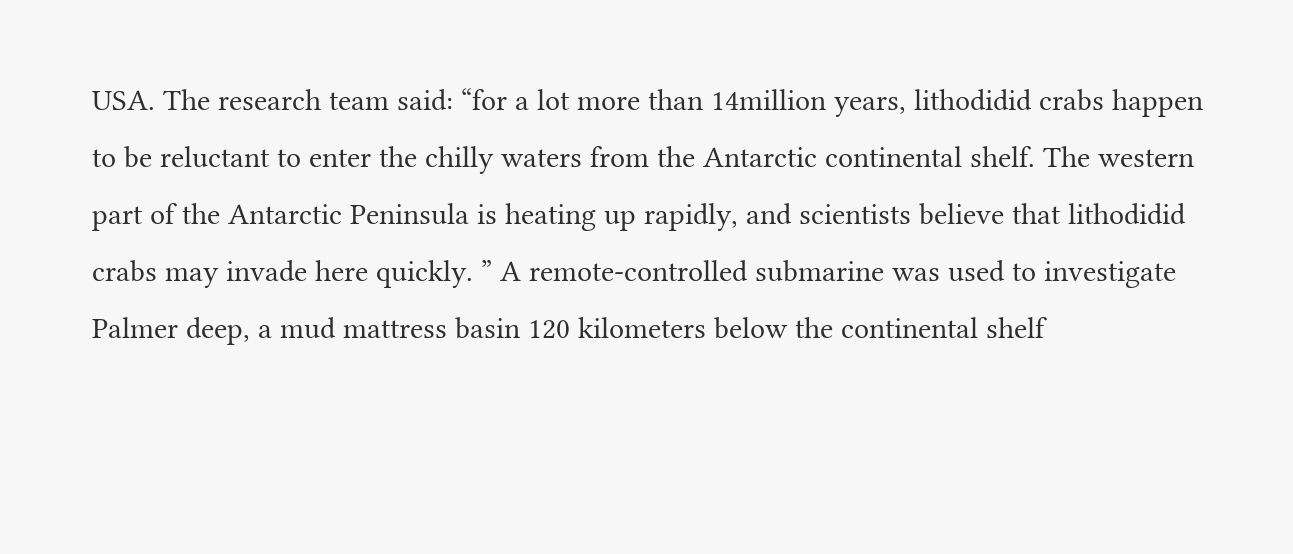USA. The research team said: “for a lot more than 14million years, lithodidid crabs happen to be reluctant to enter the chilly waters from the Antarctic continental shelf. The western part of the Antarctic Peninsula is heating up rapidly, and scientists believe that lithodidid crabs may invade here quickly. ” A remote-controlled submarine was used to investigate Palmer deep, a mud mattress basin 120 kilometers below the continental shelf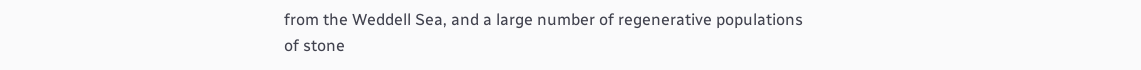from the Weddell Sea, and a large number of regenerative populations of stone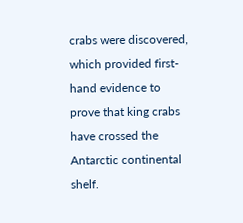crabs were discovered, which provided first-hand evidence to prove that king crabs have crossed the Antarctic continental shelf.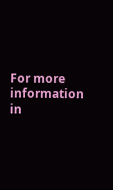For more information in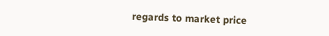regards to market price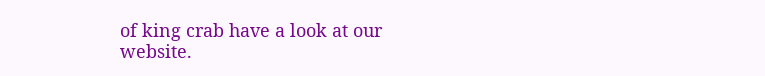of king crab have a look at our website.